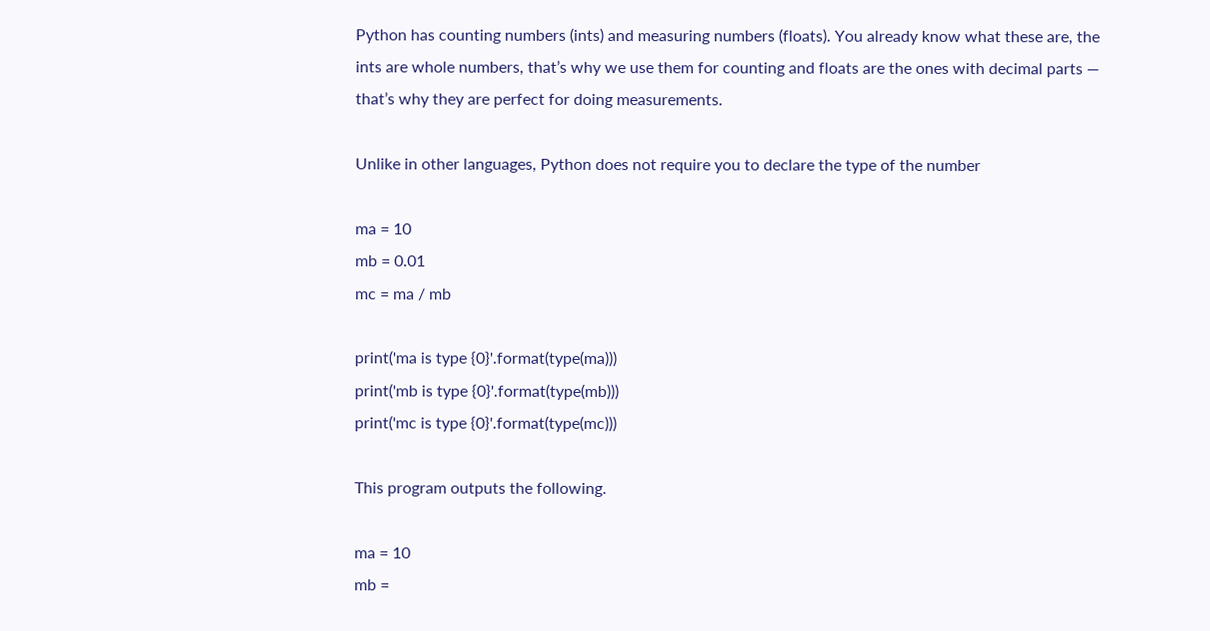Python has counting numbers (ints) and measuring numbers (floats). You already know what these are, the ints are whole numbers, that’s why we use them for counting and floats are the ones with decimal parts — that’s why they are perfect for doing measurements.

Unlike in other languages, Python does not require you to declare the type of the number

ma = 10
mb = 0.01
mc = ma / mb

print('ma is type {0}'.format(type(ma)))
print('mb is type {0}'.format(type(mb)))
print('mc is type {0}'.format(type(mc)))

This program outputs the following.

ma = 10
mb =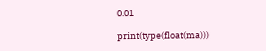0.01

print(type(float(ma)))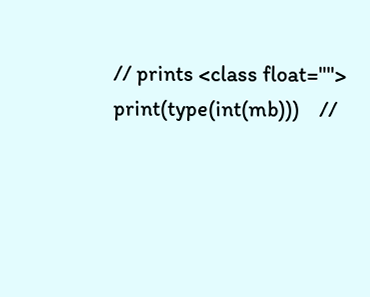// prints <class float="">
print(type(int(mb)))    //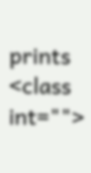prints <class int="">